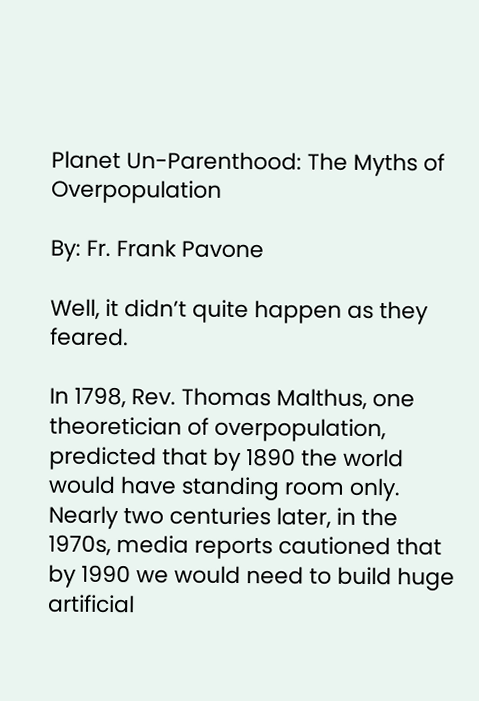Planet Un-Parenthood: The Myths of Overpopulation

By: Fr. Frank Pavone

Well, it didn’t quite happen as they feared.

In 1798, Rev. Thomas Malthus, one theoretician of overpopulation, predicted that by 1890 the world would have standing room only. Nearly two centuries later, in the 1970s, media reports cautioned that by 1990 we would need to build huge artificial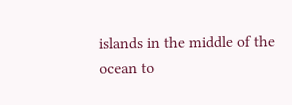islands in the middle of the ocean to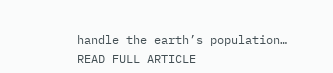handle the earth’s population… READ FULL ARTICLE